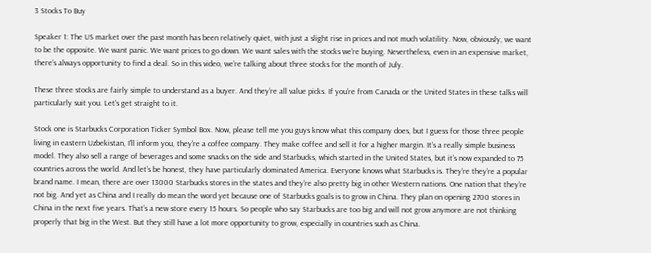3 Stocks To Buy

Speaker 1: The US market over the past month has been relatively quiet, with just a slight rise in prices and not much volatility. Now, obviously, we want to be the opposite. We want panic. We want prices to go down. We want sales with the stocks we’re buying. Nevertheless, even in an expensive market, there’s always opportunity to find a deal. So in this video, we’re talking about three stocks for the month of July.

These three stocks are fairly simple to understand as a buyer. And they’re all value picks. If you’re from Canada or the United States in these talks will particularly suit you. Let’s get straight to it.

Stock one is Starbucks Corporation Ticker Symbol Box. Now, please tell me you guys know what this company does, but I guess for those three people living in eastern Uzbekistan, I’ll inform you, they’re a coffee company. They make coffee and sell it for a higher margin. It’s a really simple business model. They also sell a range of beverages and some snacks on the side and Starbucks, which started in the United States, but it’s now expanded to 75 countries across the world. And let’s be honest, they have particularly dominated America. Everyone knows what Starbucks is. They’re they’re a popular brand name. I mean, there are over 13000 Starbucks stores in the states and they’re also pretty big in other Western nations. One nation that they’re not big. And yet as China and I really do mean the word yet because one of Starbucks goals is to grow in China. They plan on opening 2700 stores in China in the next five years. That’s a new store every 15 hours. So people who say Starbucks are too big and will not grow anymore are not thinking properly that big in the West. But they still have a lot more opportunity to grow, especially in countries such as China.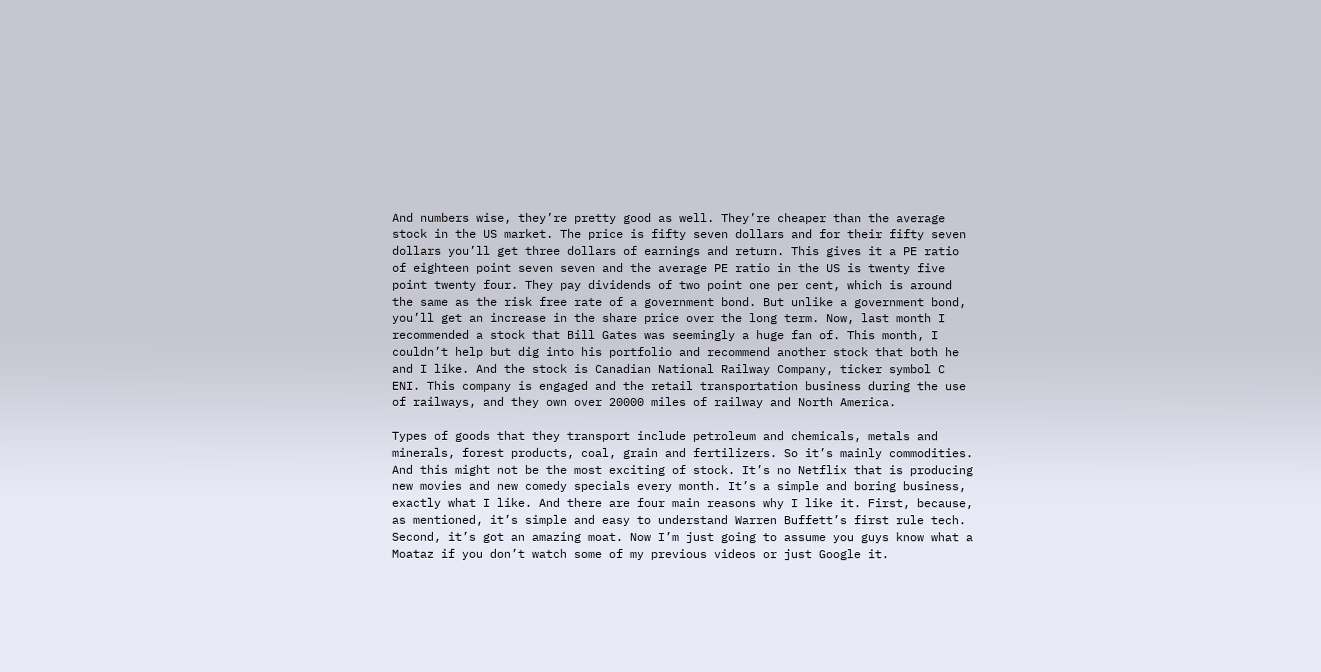And numbers wise, they’re pretty good as well. They’re cheaper than the average stock in the US market. The price is fifty seven dollars and for their fifty seven dollars you’ll get three dollars of earnings and return. This gives it a PE ratio of eighteen point seven seven and the average PE ratio in the US is twenty five point twenty four. They pay dividends of two point one per cent, which is around the same as the risk free rate of a government bond. But unlike a government bond, you’ll get an increase in the share price over the long term. Now, last month I recommended a stock that Bill Gates was seemingly a huge fan of. This month, I couldn’t help but dig into his portfolio and recommend another stock that both he and I like. And the stock is Canadian National Railway Company, ticker symbol C ENI. This company is engaged and the retail transportation business during the use of railways, and they own over 20000 miles of railway and North America.

Types of goods that they transport include petroleum and chemicals, metals and minerals, forest products, coal, grain and fertilizers. So it’s mainly commodities. And this might not be the most exciting of stock. It’s no Netflix that is producing new movies and new comedy specials every month. It’s a simple and boring business, exactly what I like. And there are four main reasons why I like it. First, because, as mentioned, it’s simple and easy to understand Warren Buffett’s first rule tech. Second, it’s got an amazing moat. Now I’m just going to assume you guys know what a Moataz if you don’t watch some of my previous videos or just Google it.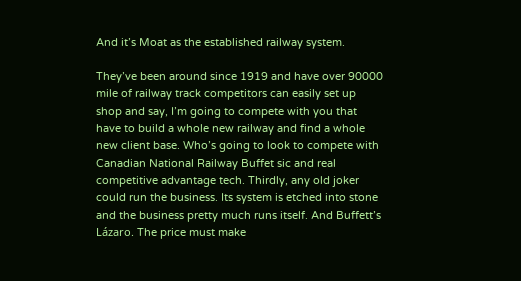And it’s Moat as the established railway system.

They’ve been around since 1919 and have over 90000 mile of railway track competitors can easily set up shop and say, I’m going to compete with you that have to build a whole new railway and find a whole new client base. Who’s going to look to compete with Canadian National Railway Buffet sic and real competitive advantage tech. Thirdly, any old joker could run the business. Its system is etched into stone and the business pretty much runs itself. And Buffett’s Lázaro. The price must make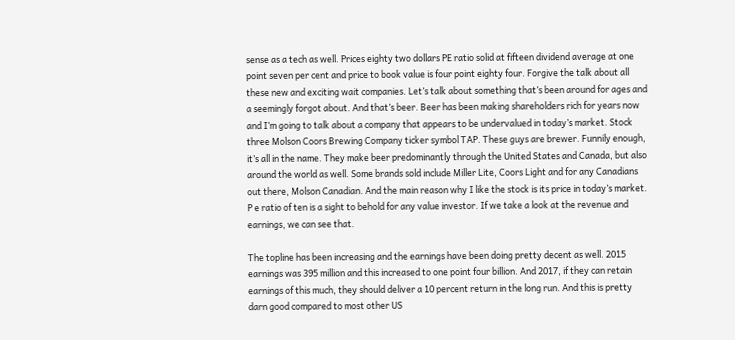sense as a tech as well. Prices eighty two dollars PE ratio solid at fifteen dividend average at one point seven per cent and price to book value is four point eighty four. Forgive the talk about all these new and exciting wait companies. Let’s talk about something that’s been around for ages and a seemingly forgot about. And that’s beer. Beer has been making shareholders rich for years now and I’m going to talk about a company that appears to be undervalued in today’s market. Stock three Molson Coors Brewing Company ticker symbol TAP. These guys are brewer. Funnily enough, it’s all in the name. They make beer predominantly through the United States and Canada, but also around the world as well. Some brands sold include Miller Lite, Coors Light and for any Canadians out there, Molson Canadian. And the main reason why I like the stock is its price in today’s market. P e ratio of ten is a sight to behold for any value investor. If we take a look at the revenue and earnings, we can see that.

The topline has been increasing and the earnings have been doing pretty decent as well. 2015 earnings was 395 million and this increased to one point four billion. And 2017, if they can retain earnings of this much, they should deliver a 10 percent return in the long run. And this is pretty darn good compared to most other US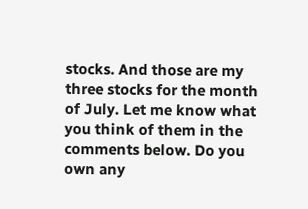stocks. And those are my three stocks for the month of July. Let me know what you think of them in the comments below. Do you own any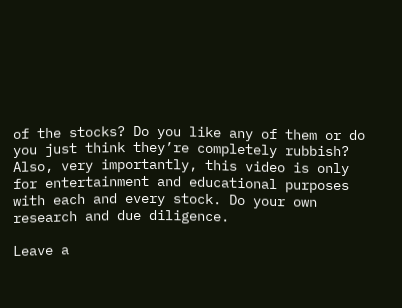of the stocks? Do you like any of them or do you just think they’re completely rubbish? Also, very importantly, this video is only for entertainment and educational purposes with each and every stock. Do your own research and due diligence.

Leave a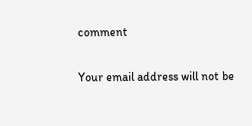comment

Your email address will not be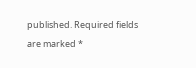published. Required fields are marked *